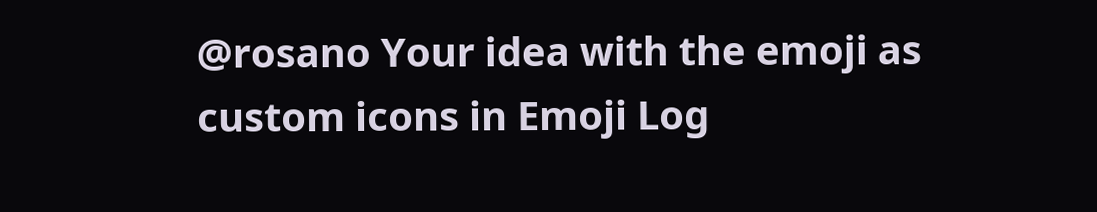@rosano Your idea with the emoji as custom icons in Emoji Log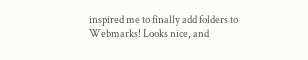inspired me to finally add folders to Webmarks! Looks nice, and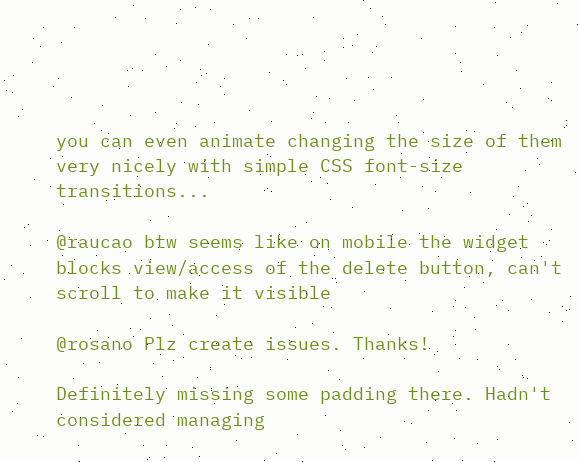you can even animate changing the size of them very nicely with simple CSS font-size transitions...

@raucao btw seems like on mobile the widget blocks view/access of the delete button, can't scroll to make it visible

@rosano Plz create issues. Thanks!

Definitely missing some padding there. Hadn't considered managing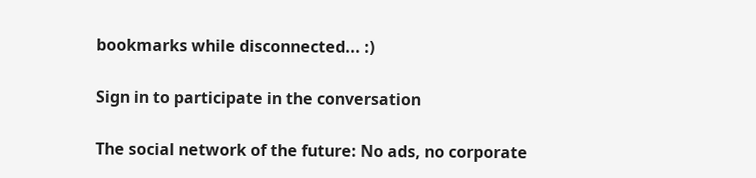bookmarks while disconnected... :)

Sign in to participate in the conversation

The social network of the future: No ads, no corporate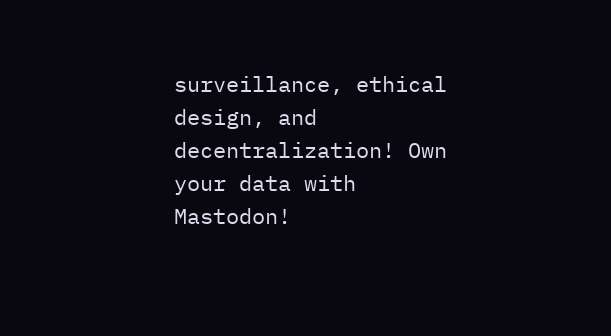surveillance, ethical design, and decentralization! Own your data with Mastodon!